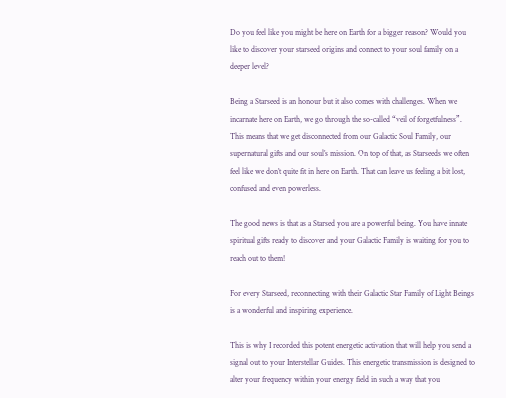Do you feel like you might be here on Earth for a bigger reason? Would you like to discover your starseed origins and connect to your soul family on a deeper level?

Being a Starseed is an honour but it also comes with challenges. When we incarnate here on Earth, we go through the so-called “veil of forgetfulness”. This means that we get disconnected from our Galactic Soul Family, our supernatural gifts and our soul’s mission. On top of that, as Starseeds we often feel like we don’t quite fit in here on Earth. That can leave us feeling a bit lost, confused and even powerless.

The good news is that as a Starsed you are a powerful being. You have innate spiritual gifts ready to discover and your Galactic Family is waiting for you to reach out to them!

For every Starseed, reconnecting with their Galactic Star Family of Light Beings is a wonderful and inspiring experience.

This is why I recorded this potent energetic activation that will help you send a signal out to your Interstellar Guides. This energetic transmission is designed to alter your frequency within your energy field in such a way that you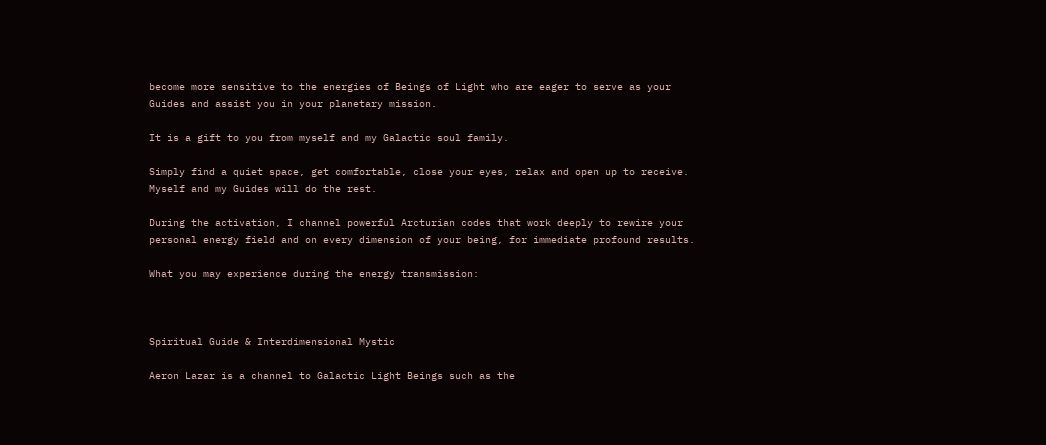become more sensitive to the energies of Beings of Light who are eager to serve as your Guides and assist you in your planetary mission.

It is a gift to you from myself and my Galactic soul family.

Simply find a quiet space, get comfortable, close your eyes, relax and open up to receive. Myself and my Guides will do the rest.

During the activation, I channel powerful Arcturian codes that work deeply to rewire your personal energy field and on every dimension of your being, for immediate profound results.

What you may experience during the energy transmission:



Spiritual Guide & Interdimensional Mystic

Aeron Lazar is a channel to Galactic Light Beings such as the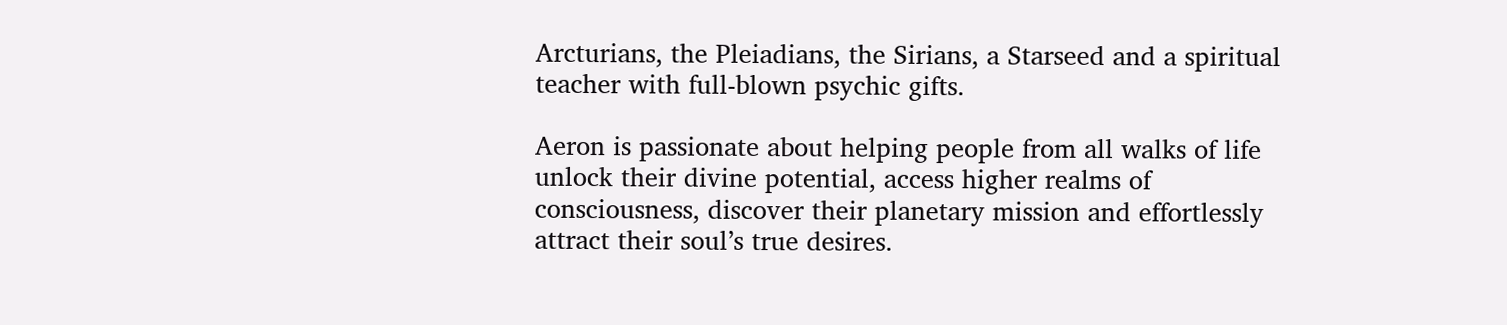Arcturians, the Pleiadians, the Sirians, a Starseed and a spiritual teacher with full-blown psychic gifts.

Aeron is passionate about helping people from all walks of life unlock their divine potential, access higher realms of consciousness, discover their planetary mission and effortlessly attract their soul’s true desires.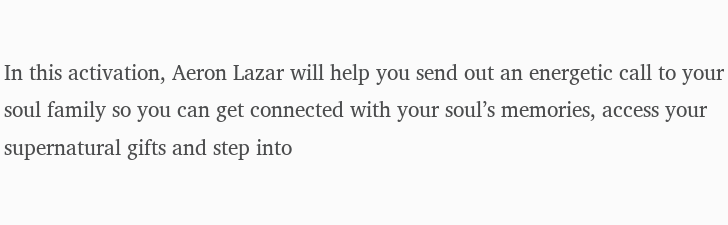In this activation, Aeron Lazar will help you send out an energetic call to your soul family so you can get connected with your soul’s memories, access your supernatural gifts and step into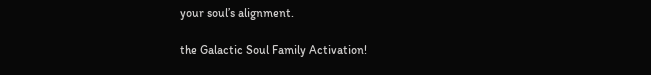your soul’s alignment.

the Galactic Soul Family Activation!